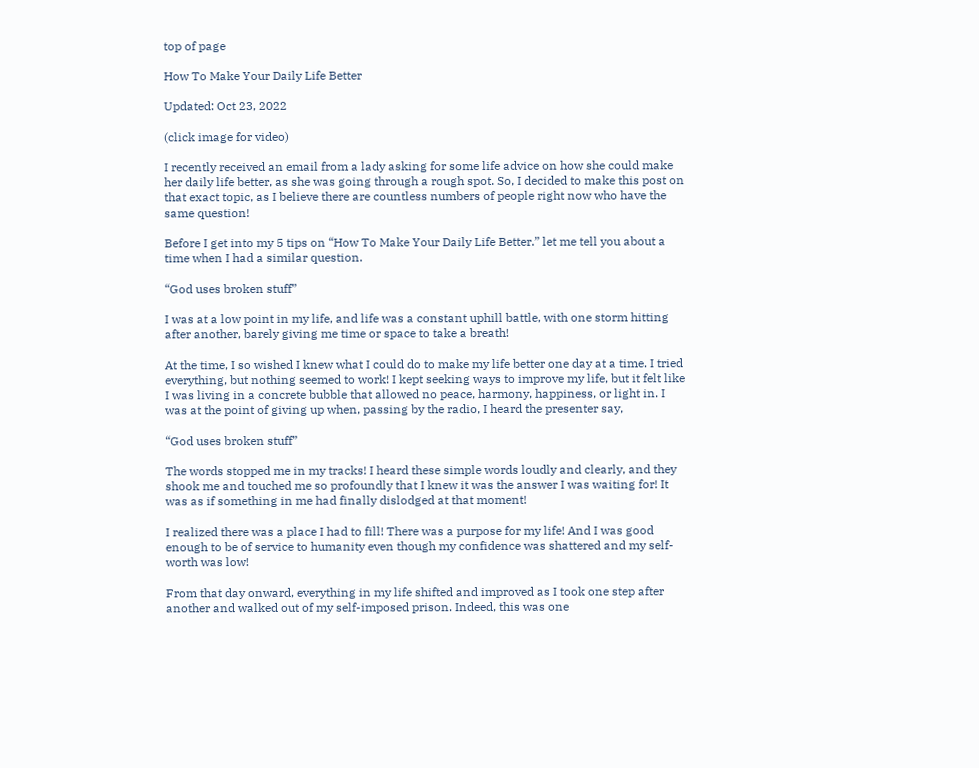top of page

How To Make Your Daily Life Better

Updated: Oct 23, 2022

(click image for video)

I recently received an email from a lady asking for some life advice on how she could make her daily life better, as she was going through a rough spot. So, I decided to make this post on that exact topic, as I believe there are countless numbers of people right now who have the same question!

Before I get into my 5 tips on “How To Make Your Daily Life Better.” let me tell you about a time when I had a similar question.

“God uses broken stuff”

I was at a low point in my life, and life was a constant uphill battle, with one storm hitting after another, barely giving me time or space to take a breath!

At the time, I so wished I knew what I could do to make my life better one day at a time. I tried everything, but nothing seemed to work! I kept seeking ways to improve my life, but it felt like I was living in a concrete bubble that allowed no peace, harmony, happiness, or light in. I was at the point of giving up when, passing by the radio, I heard the presenter say,

“God uses broken stuff”

The words stopped me in my tracks! I heard these simple words loudly and clearly, and they shook me and touched me so profoundly that I knew it was the answer I was waiting for! It was as if something in me had finally dislodged at that moment!

I realized there was a place I had to fill! There was a purpose for my life! And I was good enough to be of service to humanity even though my confidence was shattered and my self-worth was low!

From that day onward, everything in my life shifted and improved as I took one step after another and walked out of my self-imposed prison. Indeed, this was one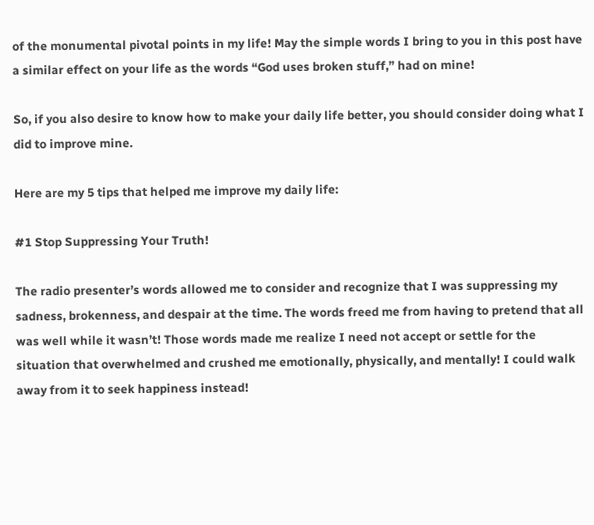of the monumental pivotal points in my life! May the simple words I bring to you in this post have a similar effect on your life as the words “God uses broken stuff,” had on mine!

So, if you also desire to know how to make your daily life better, you should consider doing what I did to improve mine.

Here are my 5 tips that helped me improve my daily life:

#1 Stop Suppressing Your Truth!

The radio presenter’s words allowed me to consider and recognize that I was suppressing my sadness, brokenness, and despair at the time. The words freed me from having to pretend that all was well while it wasn’t! Those words made me realize I need not accept or settle for the situation that overwhelmed and crushed me emotionally, physically, and mentally! I could walk away from it to seek happiness instead!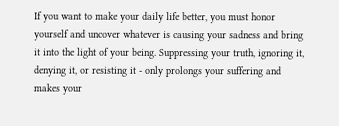If you want to make your daily life better, you must honor yourself and uncover whatever is causing your sadness and bring it into the light of your being. Suppressing your truth, ignoring it, denying it, or resisting it - only prolongs your suffering and makes your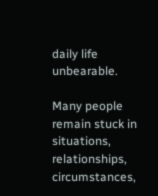daily life unbearable.

Many people remain stuck in situations, relationships, circumstances,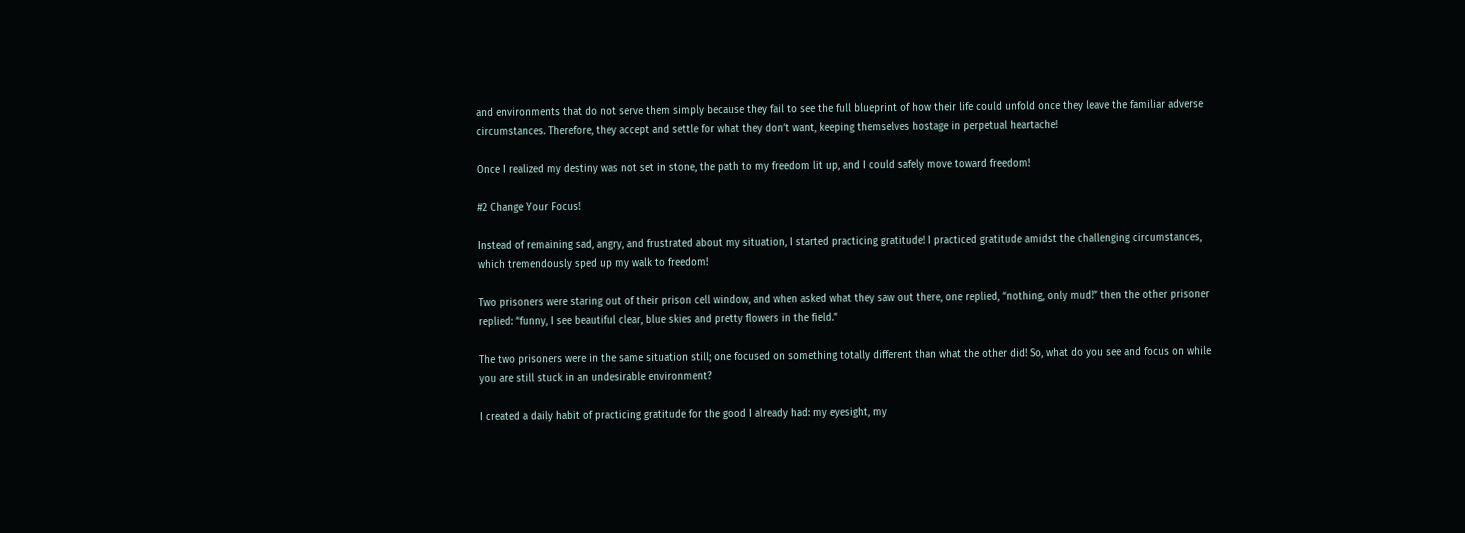and environments that do not serve them simply because they fail to see the full blueprint of how their life could unfold once they leave the familiar adverse circumstances. Therefore, they accept and settle for what they don’t want, keeping themselves hostage in perpetual heartache!

Once I realized my destiny was not set in stone, the path to my freedom lit up, and I could safely move toward freedom!

#2 Change Your Focus!

Instead of remaining sad, angry, and frustrated about my situation, I started practicing gratitude! I practiced gratitude amidst the challenging circumstances, which tremendously sped up my walk to freedom!

Two prisoners were staring out of their prison cell window, and when asked what they saw out there, one replied, “nothing, only mud!” then the other prisoner replied: “funny, I see beautiful clear, blue skies and pretty flowers in the field.”

The two prisoners were in the same situation still; one focused on something totally different than what the other did! So, what do you see and focus on while you are still stuck in an undesirable environment?

I created a daily habit of practicing gratitude for the good I already had: my eyesight, my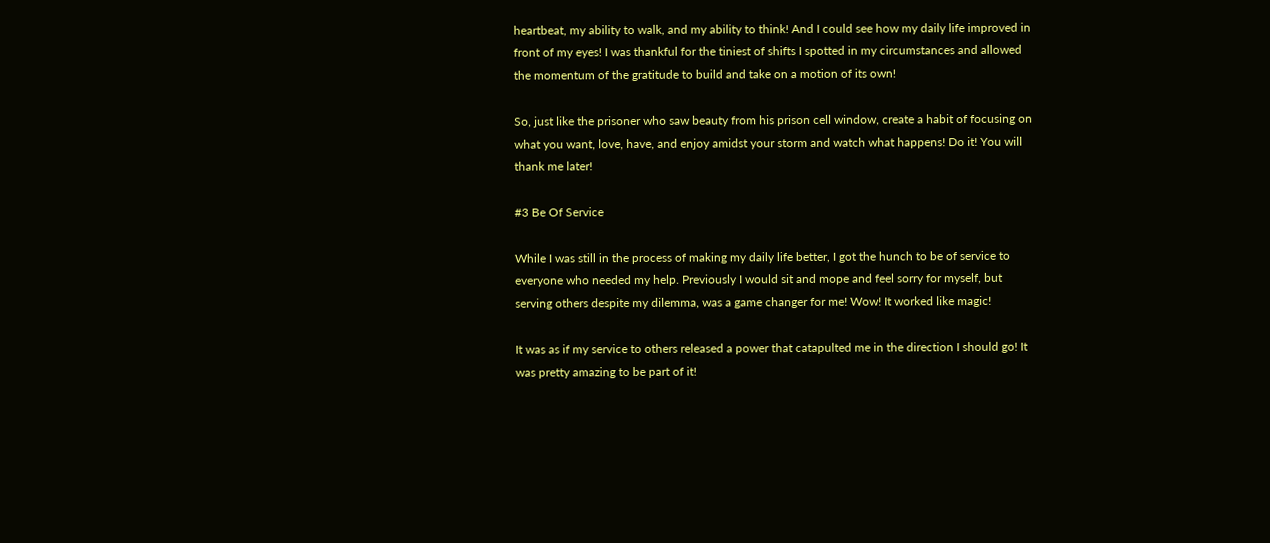heartbeat, my ability to walk, and my ability to think! And I could see how my daily life improved in front of my eyes! I was thankful for the tiniest of shifts I spotted in my circumstances and allowed the momentum of the gratitude to build and take on a motion of its own!

So, just like the prisoner who saw beauty from his prison cell window, create a habit of focusing on what you want, love, have, and enjoy amidst your storm and watch what happens! Do it! You will thank me later!

#3 Be Of Service

While I was still in the process of making my daily life better, I got the hunch to be of service to everyone who needed my help. Previously I would sit and mope and feel sorry for myself, but serving others despite my dilemma, was a game changer for me! Wow! It worked like magic!

It was as if my service to others released a power that catapulted me in the direction I should go! It was pretty amazing to be part of it!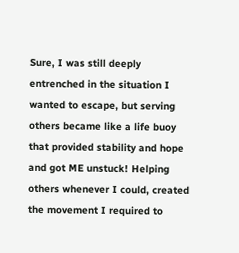Sure, I was still deeply entrenched in the situation I wanted to escape, but serving others became like a life buoy that provided stability and hope and got ME unstuck! Helping others whenever I could, created the movement I required to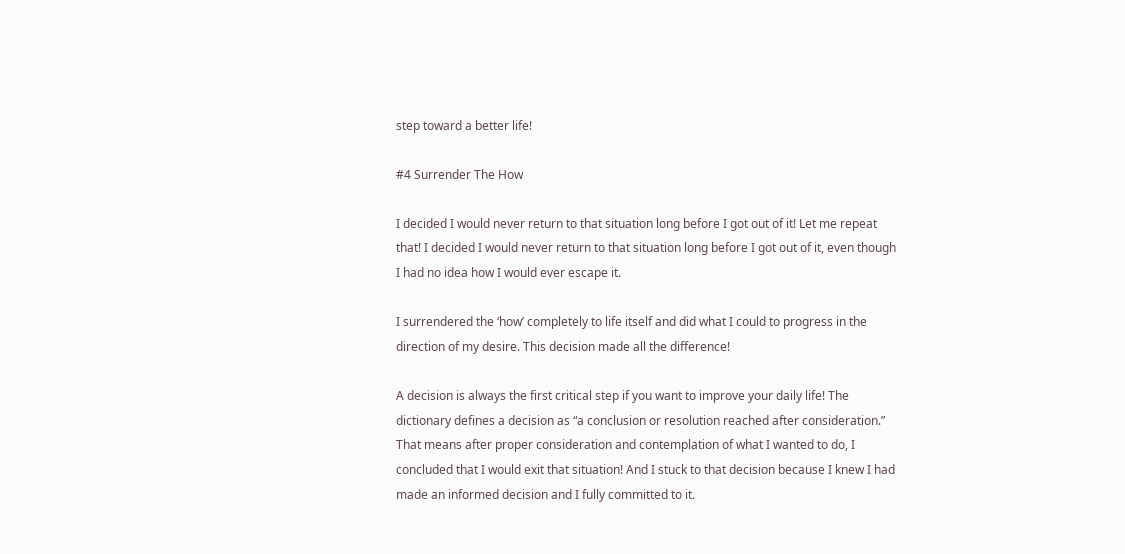step toward a better life!

#4 Surrender The How

I decided I would never return to that situation long before I got out of it! Let me repeat that! I decided I would never return to that situation long before I got out of it, even though I had no idea how I would ever escape it.

I surrendered the ‘how’ completely to life itself and did what I could to progress in the direction of my desire. This decision made all the difference!

A decision is always the first critical step if you want to improve your daily life! The dictionary defines a decision as “a conclusion or resolution reached after consideration.” That means after proper consideration and contemplation of what I wanted to do, I concluded that I would exit that situation! And I stuck to that decision because I knew I had made an informed decision and I fully committed to it.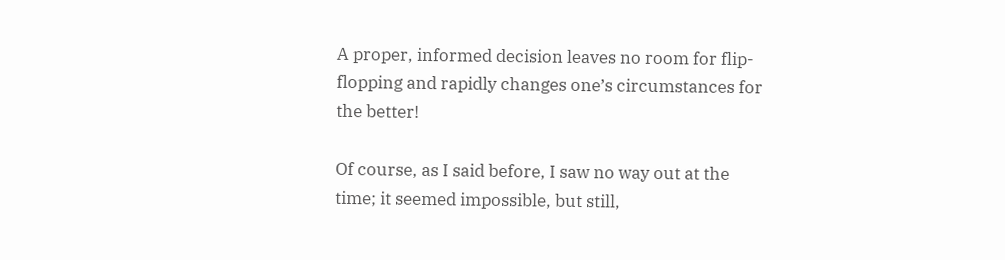A proper, informed decision leaves no room for flip-flopping and rapidly changes one’s circumstances for the better!

Of course, as I said before, I saw no way out at the time; it seemed impossible, but still,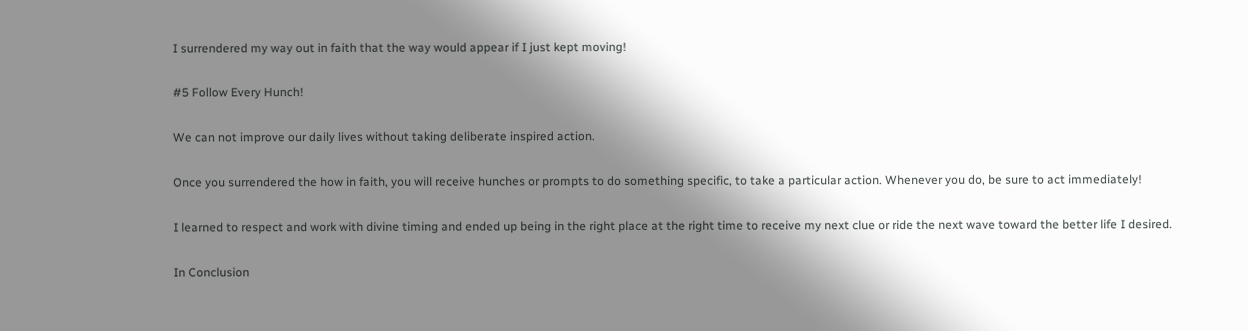I surrendered my way out in faith that the way would appear if I just kept moving!

#5 Follow Every Hunch!

We can not improve our daily lives without taking deliberate inspired action.

Once you surrendered the how in faith, you will receive hunches or prompts to do something specific, to take a particular action. Whenever you do, be sure to act immediately!

I learned to respect and work with divine timing and ended up being in the right place at the right time to receive my next clue or ride the next wave toward the better life I desired.

In Conclusion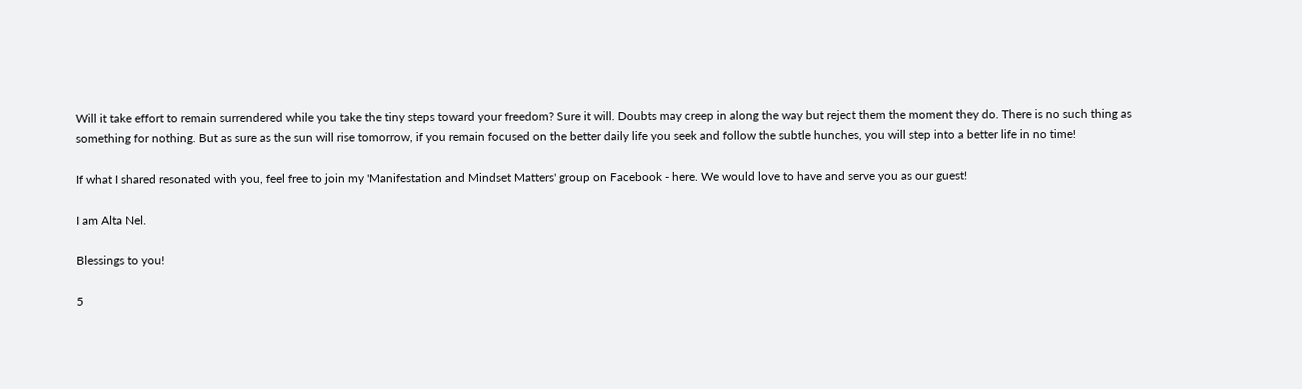Will it take effort to remain surrendered while you take the tiny steps toward your freedom? Sure it will. Doubts may creep in along the way but reject them the moment they do. There is no such thing as something for nothing. But as sure as the sun will rise tomorrow, if you remain focused on the better daily life you seek and follow the subtle hunches, you will step into a better life in no time!

If what I shared resonated with you, feel free to join my 'Manifestation and Mindset Matters' group on Facebook - here. We would love to have and serve you as our guest!

I am Alta Nel.

Blessings to you!

5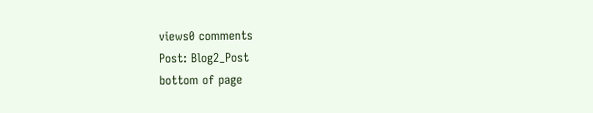views0 comments
Post: Blog2_Post
bottom of page